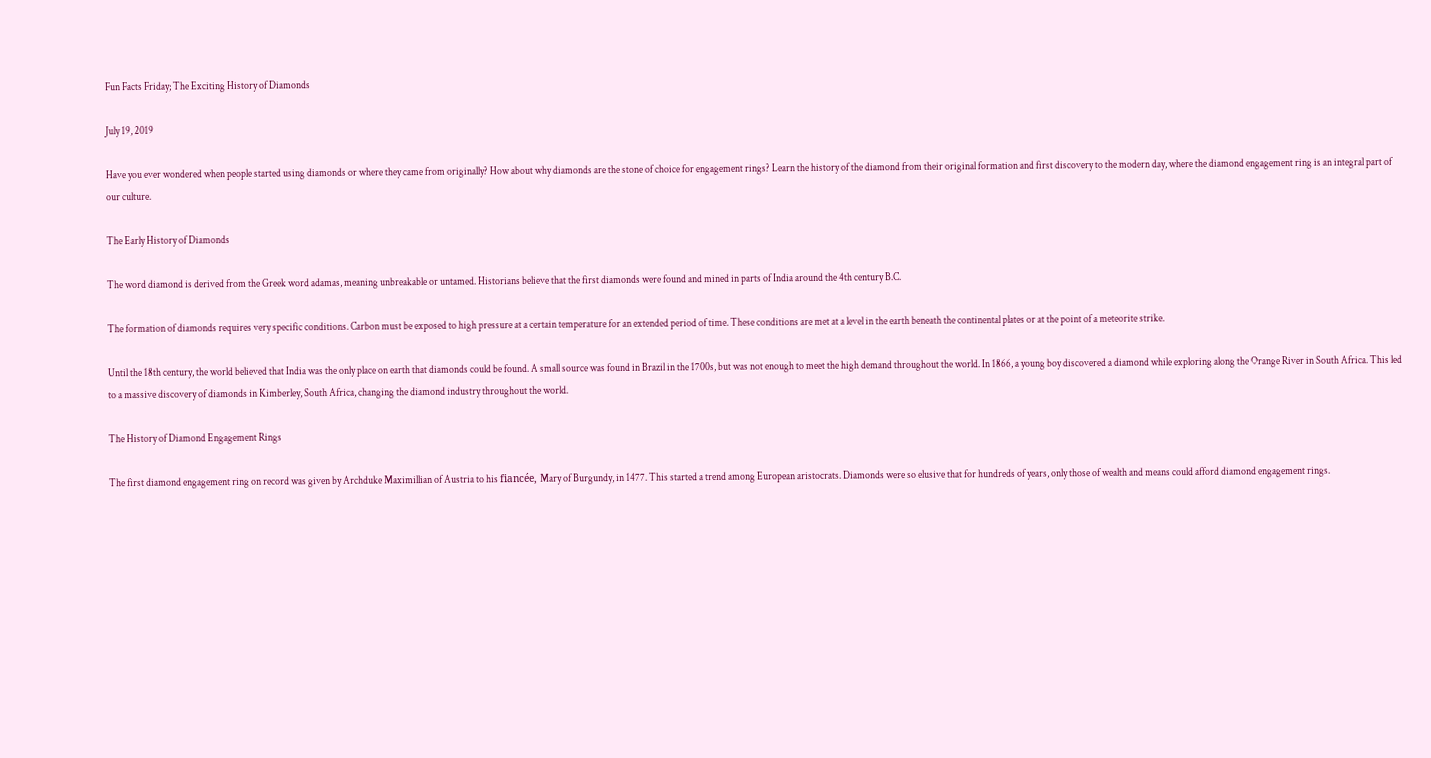Fun Facts Friday; The Exciting History of Diamonds

July 19, 2019

Have you ever wondered when people started using diamonds or where they came from originally? How about why diamonds are the stone of choice for engagement rings? Learn the history of the diamond from their original formation and first discovery to the modern day, where the diamond engagement ring is an integral part of our culture.

The Early History of Diamonds

The word diamond is derived from the Greek word adamas, meaning unbreakable or untamed. Historians believe that the first diamonds were found and mined in parts of India around the 4th century B.C.

The formation of diamonds requires very specific conditions. Carbon must be exposed to high pressure at a certain temperature for an extended period of time. These conditions are met at a level in the earth beneath the continental plates or at the point of a meteorite strike.

Until the 18th century, the world believed that India was the only place on earth that diamonds could be found. A small source was found in Brazil in the 1700s, but was not enough to meet the high demand throughout the world. In 1866, a young boy discovered a diamond while exploring along the Orange River in South Africa. This led to a massive discovery of diamonds in Kimberley, South Africa, changing the diamond industry throughout the world.

The History of Diamond Engagement Rings

The first diamond engagement ring on record was given by Archduke Maximillian of Austria to his fiancée, Mary of Burgundy, in 1477. This started a trend among European aristocrats. Diamonds were so elusive that for hundreds of years, only those of wealth and means could afford diamond engagement rings.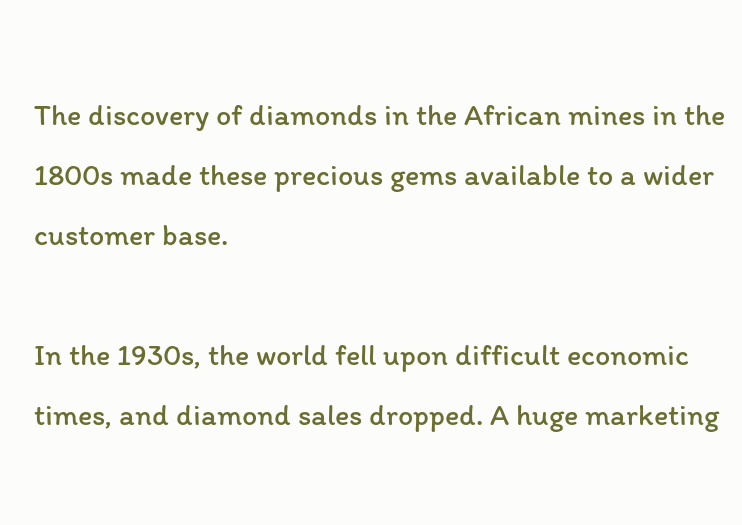The discovery of diamonds in the African mines in the 1800s made these precious gems available to a wider customer base.

In the 1930s, the world fell upon difficult economic times, and diamond sales dropped. A huge marketing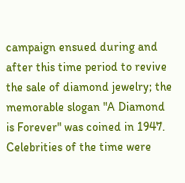campaign ensued during and after this time period to revive the sale of diamond jewelry; the memorable slogan "A Diamond is Forever" was coined in 1947. Celebrities of the time were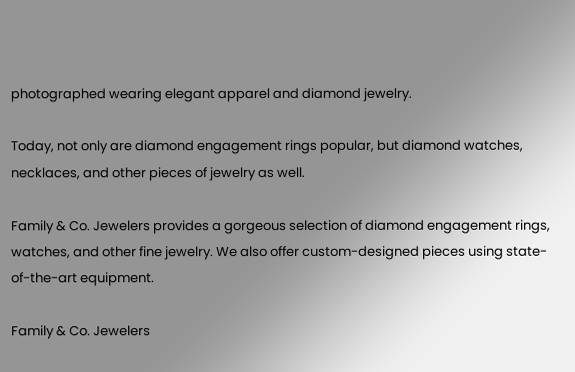photographed wearing elegant apparel and diamond jewelry.

Today, not only are diamond engagement rings popular, but diamond watches, necklaces, and other pieces of jewelry as well.

Family & Co. Jewelers provides a gorgeous selection of diamond engagement rings, watches, and other fine jewelry. We also offer custom-designed pieces using state-of-the-art equipment.

Family & Co. Jewelers